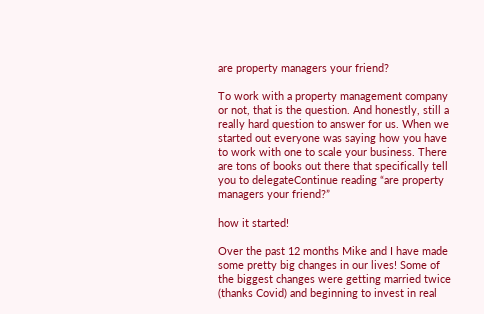are property managers your friend?

To work with a property management company or not, that is the question. And honestly, still a really hard question to answer for us. When we started out everyone was saying how you have to work with one to scale your business. There are tons of books out there that specifically tell you to delegateContinue reading “are property managers your friend?”

how it started!

Over the past 12 months Mike and I have made some pretty big changes in our lives! Some of the biggest changes were getting married twice (thanks Covid) and beginning to invest in real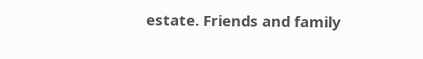estate. Friends and family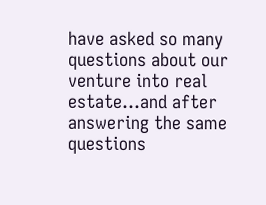have asked so many questions about our venture into real estate…and after answering the same questions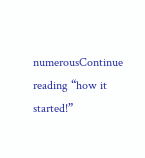numerousContinue reading “how it started!”